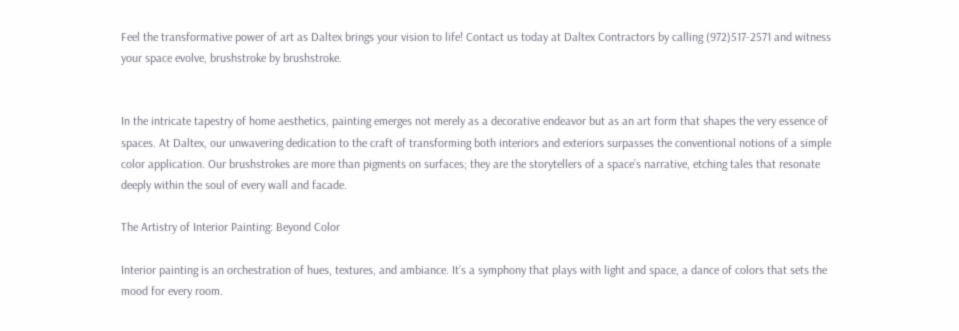Feel the transformative power of art as Daltex brings your vision to life! Contact us today at Daltex Contractors by calling (972)517-2571 and witness your space evolve, brushstroke by brushstroke.


In the intricate tapestry of home aesthetics, painting emerges not merely as a decorative endeavor but as an art form that shapes the very essence of spaces. At Daltex, our unwavering dedication to the craft of transforming both interiors and exteriors surpasses the conventional notions of a simple color application. Our brushstrokes are more than pigments on surfaces; they are the storytellers of a space’s narrative, etching tales that resonate deeply within the soul of every wall and facade.

The Artistry of Interior Painting: Beyond Color

Interior painting is an orchestration of hues, textures, and ambiance. It’s a symphony that plays with light and space, a dance of colors that sets the mood for every room.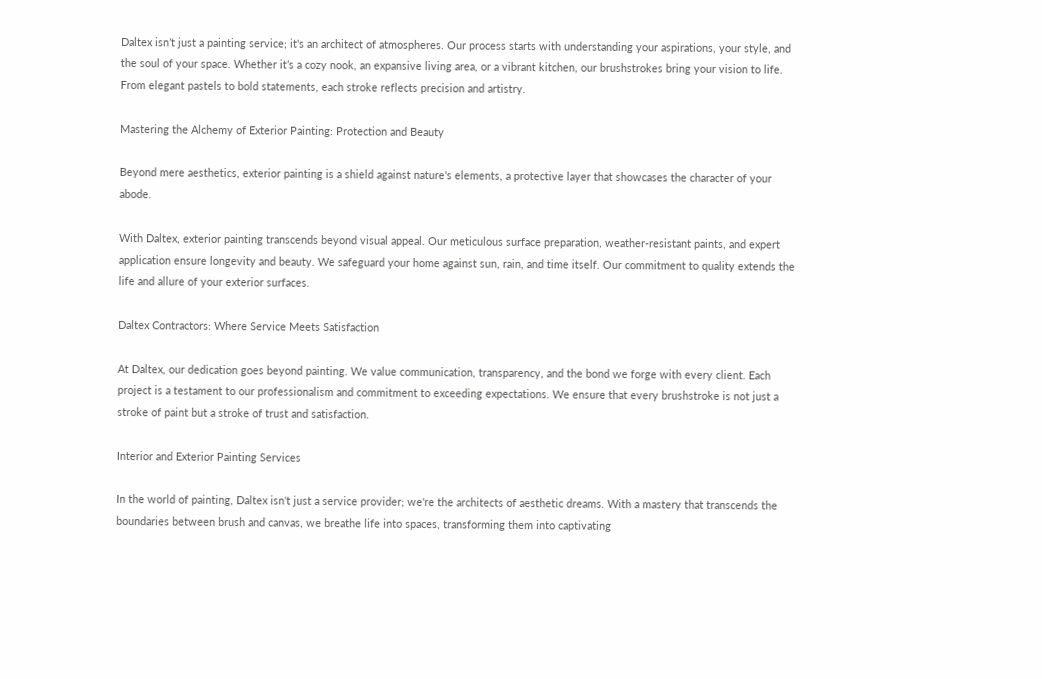Daltex isn’t just a painting service; it's an architect of atmospheres. Our process starts with understanding your aspirations, your style, and the soul of your space. Whether it’s a cozy nook, an expansive living area, or a vibrant kitchen, our brushstrokes bring your vision to life. From elegant pastels to bold statements, each stroke reflects precision and artistry.

Mastering the Alchemy of Exterior Painting: Protection and Beauty

Beyond mere aesthetics, exterior painting is a shield against nature's elements, a protective layer that showcases the character of your abode.

With Daltex, exterior painting transcends beyond visual appeal. Our meticulous surface preparation, weather-resistant paints, and expert application ensure longevity and beauty. We safeguard your home against sun, rain, and time itself. Our commitment to quality extends the life and allure of your exterior surfaces.

Daltex Contractors: Where Service Meets Satisfaction

At Daltex, our dedication goes beyond painting. We value communication, transparency, and the bond we forge with every client. Each project is a testament to our professionalism and commitment to exceeding expectations. We ensure that every brushstroke is not just a stroke of paint but a stroke of trust and satisfaction.

Interior and Exterior Painting Services

In the world of painting, Daltex isn't just a service provider; we're the architects of aesthetic dreams. With a mastery that transcends the boundaries between brush and canvas, we breathe life into spaces, transforming them into captivating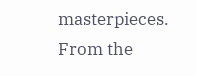masterpieces. From the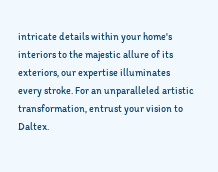intricate details within your home's interiors to the majestic allure of its exteriors, our expertise illuminates every stroke. For an unparalleled artistic transformation, entrust your vision to Daltex.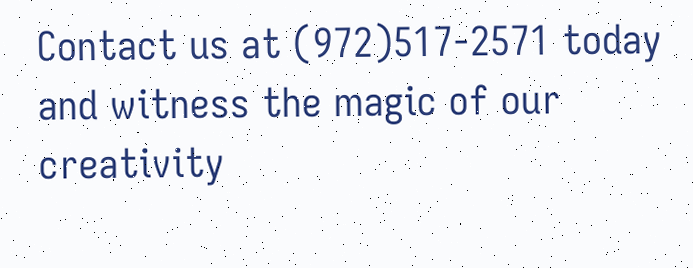Contact us at (972)517-2571 today and witness the magic of our creativity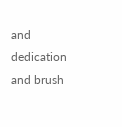and dedication and brush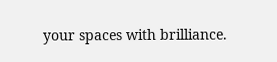your spaces with brilliance.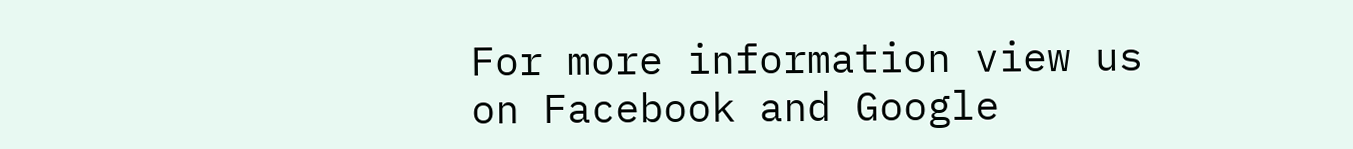For more information view us on Facebook and Google